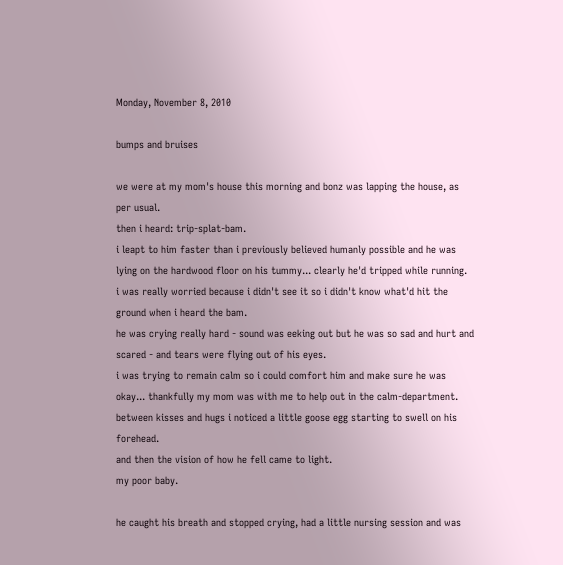Monday, November 8, 2010

bumps and bruises

we were at my mom's house this morning and bonz was lapping the house, as per usual.
then i heard: trip-splat-bam.
i leapt to him faster than i previously believed humanly possible and he was lying on the hardwood floor on his tummy... clearly he'd tripped while running.
i was really worried because i didn't see it so i didn't know what'd hit the ground when i heard the bam.
he was crying really hard - sound was eeking out but he was so sad and hurt and scared - and tears were flying out of his eyes.
i was trying to remain calm so i could comfort him and make sure he was okay... thankfully my mom was with me to help out in the calm-department.
between kisses and hugs i noticed a little goose egg starting to swell on his forehead.
and then the vision of how he fell came to light.
my poor baby.

he caught his breath and stopped crying, had a little nursing session and was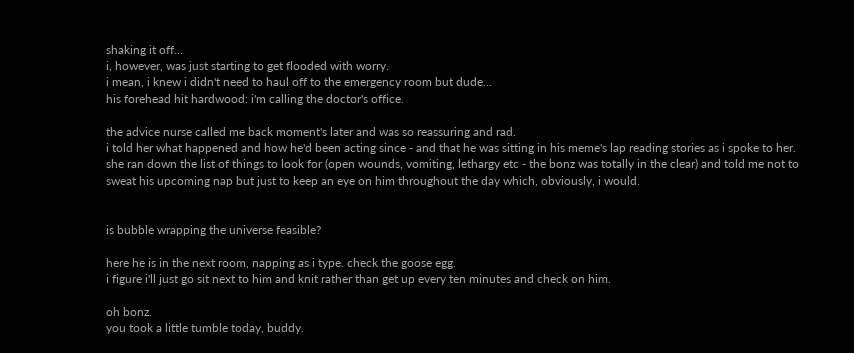shaking it off...
i, however, was just starting to get flooded with worry.
i mean, i knew i didn't need to haul off to the emergency room but dude...
his forehead hit hardwood: i'm calling the doctor's office.

the advice nurse called me back moment's later and was so reassuring and rad.
i told her what happened and how he'd been acting since - and that he was sitting in his meme's lap reading stories as i spoke to her.
she ran down the list of things to look for (open wounds, vomiting, lethargy etc - the bonz was totally in the clear) and told me not to sweat his upcoming nap but just to keep an eye on him throughout the day which, obviously, i would.


is bubble wrapping the universe feasible?

here he is in the next room, napping as i type. check the goose egg.
i figure i'll just go sit next to him and knit rather than get up every ten minutes and check on him.

oh bonz.
you took a little tumble today, buddy.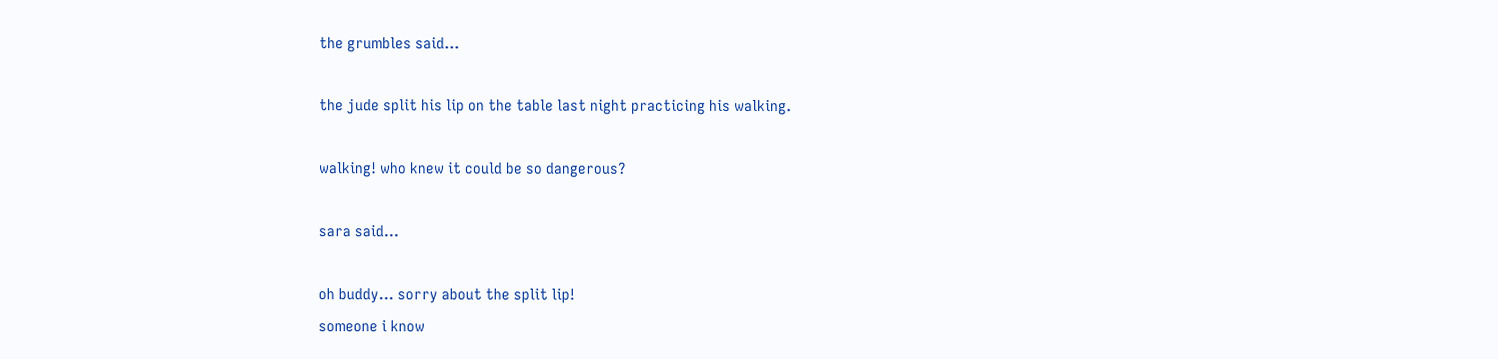the grumbles said...

the jude split his lip on the table last night practicing his walking.

walking! who knew it could be so dangerous?

sara said...

oh buddy... sorry about the split lip!
someone i know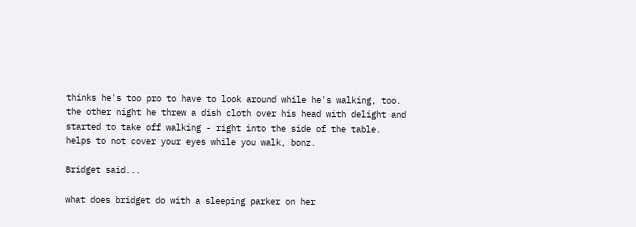thinks he's too pro to have to look around while he's walking, too.
the other night he threw a dish cloth over his head with delight and started to take off walking - right into the side of the table.
helps to not cover your eyes while you walk, bonz.

Bridget said...

what does bridget do with a sleeping parker on her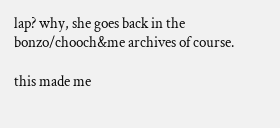lap? why, she goes back in the bonzo/chooch&me archives of course.

this made me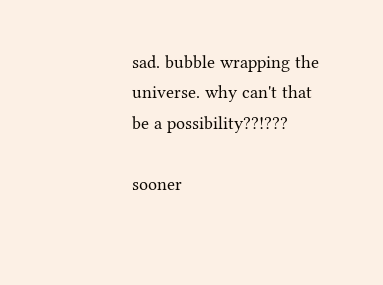sad. bubble wrapping the universe. why can't that be a possibility??!???

sooner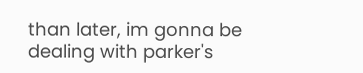than later, im gonna be dealing with parker's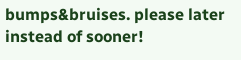bumps&bruises. please later instead of sooner!